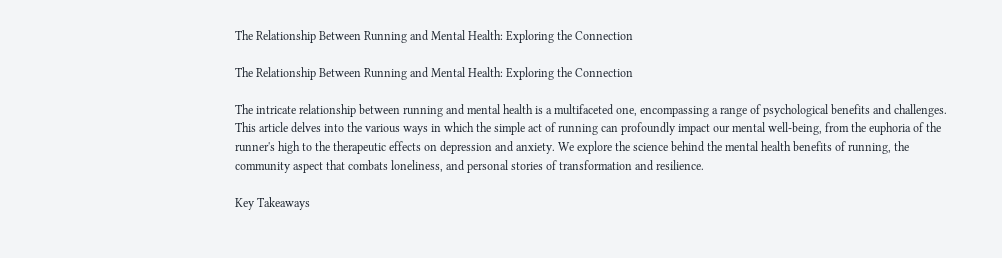The Relationship Between Running and Mental Health: Exploring the Connection

The Relationship Between Running and Mental Health: Exploring the Connection

The intricate relationship between running and mental health is a multifaceted one, encompassing a range of psychological benefits and challenges. This article delves into the various ways in which the simple act of running can profoundly impact our mental well-being, from the euphoria of the runner's high to the therapeutic effects on depression and anxiety. We explore the science behind the mental health benefits of running, the community aspect that combats loneliness, and personal stories of transformation and resilience.

Key Takeaways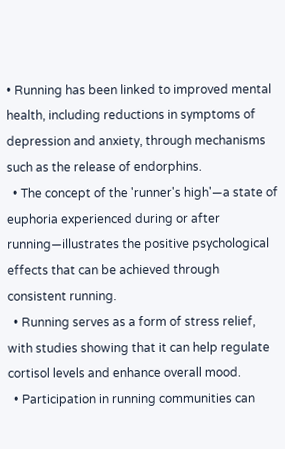• Running has been linked to improved mental health, including reductions in symptoms of depression and anxiety, through mechanisms such as the release of endorphins.
  • The concept of the 'runner's high'—a state of euphoria experienced during or after running—illustrates the positive psychological effects that can be achieved through consistent running.
  • Running serves as a form of stress relief, with studies showing that it can help regulate cortisol levels and enhance overall mood.
  • Participation in running communities can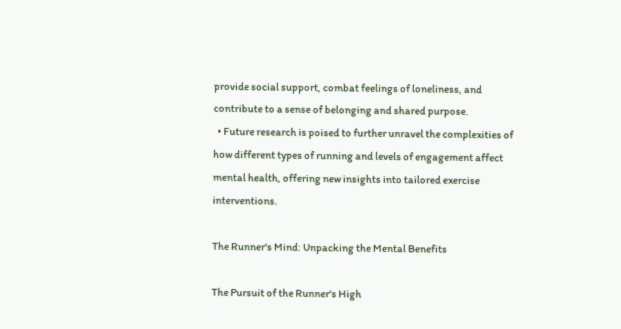provide social support, combat feelings of loneliness, and contribute to a sense of belonging and shared purpose.
  • Future research is poised to further unravel the complexities of how different types of running and levels of engagement affect mental health, offering new insights into tailored exercise interventions.

The Runner's Mind: Unpacking the Mental Benefits

The Pursuit of the Runner's High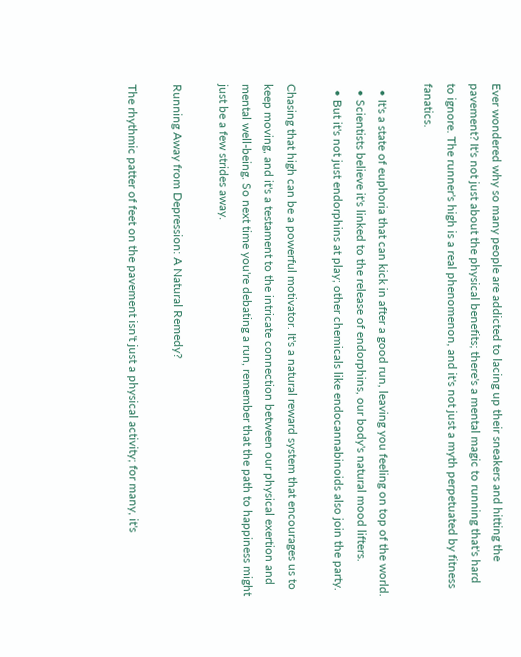Ever wondered why so many people are addicted to lacing up their sneakers and hitting the pavement? It's not just about the physical benefits; there's a mental magic to running that's hard to ignore. The runner's high is a real phenomenon, and it's not just a myth perpetuated by fitness fanatics.

  • It's a state of euphoria that can kick in after a good run, leaving you feeling on top of the world.
  • Scientists believe it's linked to the release of endorphins, our body's natural mood lifters.
  • But it's not just endorphins at play; other chemicals like endocannabinoids also join the party.

Chasing that high can be a powerful motivator. It's a natural reward system that encourages us to keep moving, and it's a testament to the intricate connection between our physical exertion and mental well-being. So next time you're debating a run, remember that the path to happiness might just be a few strides away.

Running Away from Depression: A Natural Remedy?

The rhythmic patter of feet on the pavement isn't just a physical activity; for many, it's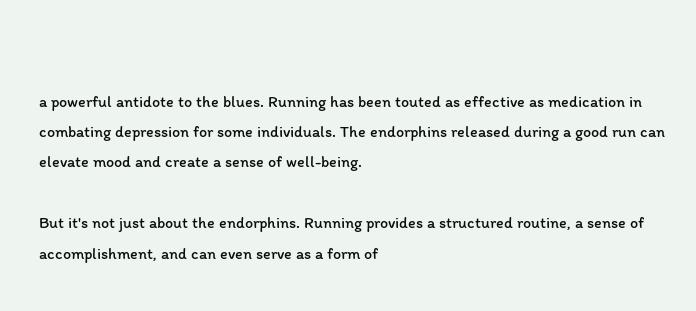a powerful antidote to the blues. Running has been touted as effective as medication in combating depression for some individuals. The endorphins released during a good run can elevate mood and create a sense of well-being.

But it's not just about the endorphins. Running provides a structured routine, a sense of accomplishment, and can even serve as a form of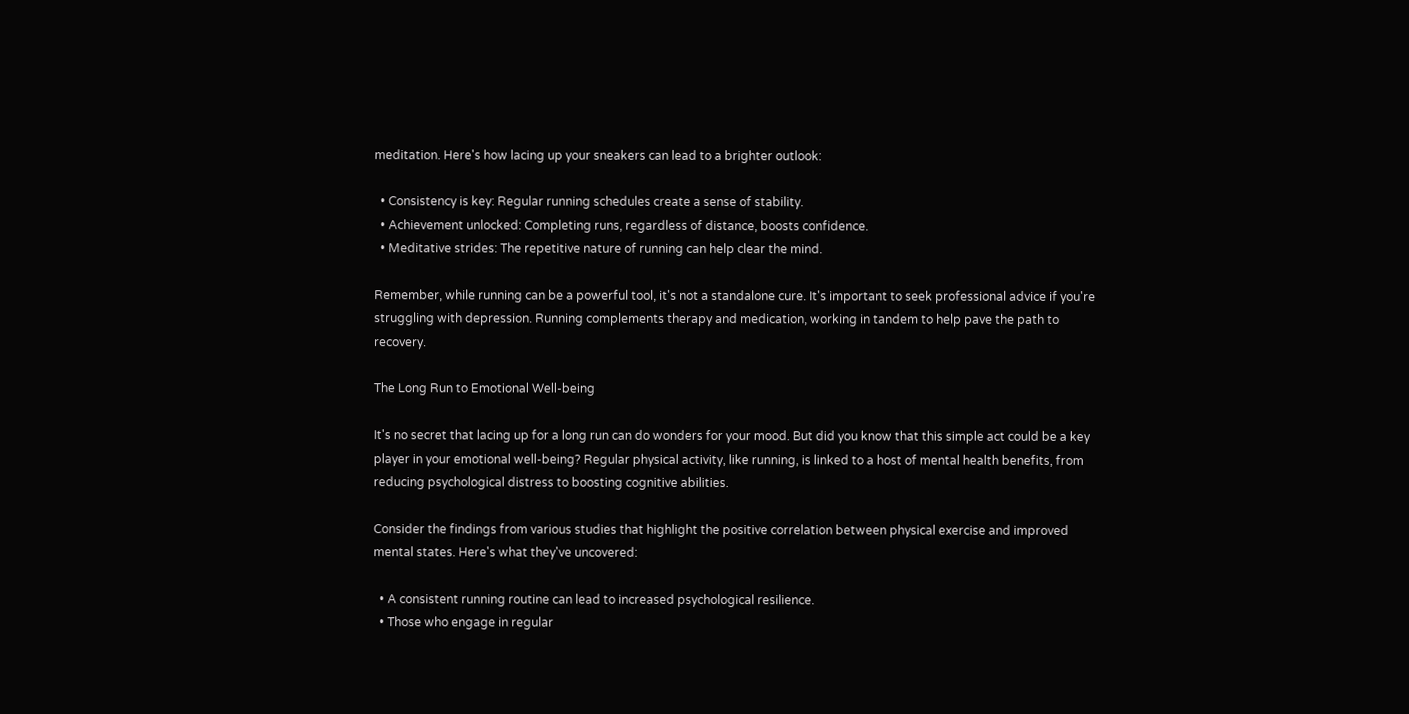meditation. Here's how lacing up your sneakers can lead to a brighter outlook:

  • Consistency is key: Regular running schedules create a sense of stability.
  • Achievement unlocked: Completing runs, regardless of distance, boosts confidence.
  • Meditative strides: The repetitive nature of running can help clear the mind.

Remember, while running can be a powerful tool, it's not a standalone cure. It's important to seek professional advice if you're struggling with depression. Running complements therapy and medication, working in tandem to help pave the path to recovery.

The Long Run to Emotional Well-being

It's no secret that lacing up for a long run can do wonders for your mood. But did you know that this simple act could be a key player in your emotional well-being? Regular physical activity, like running, is linked to a host of mental health benefits, from reducing psychological distress to boosting cognitive abilities.

Consider the findings from various studies that highlight the positive correlation between physical exercise and improved mental states. Here's what they've uncovered:

  • A consistent running routine can lead to increased psychological resilience.
  • Those who engage in regular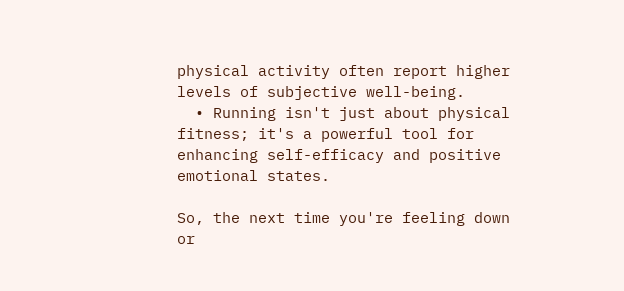physical activity often report higher levels of subjective well-being.
  • Running isn't just about physical fitness; it's a powerful tool for enhancing self-efficacy and positive emotional states.

So, the next time you're feeling down or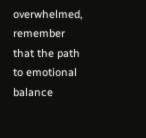overwhelmed, remember that the path to emotional balance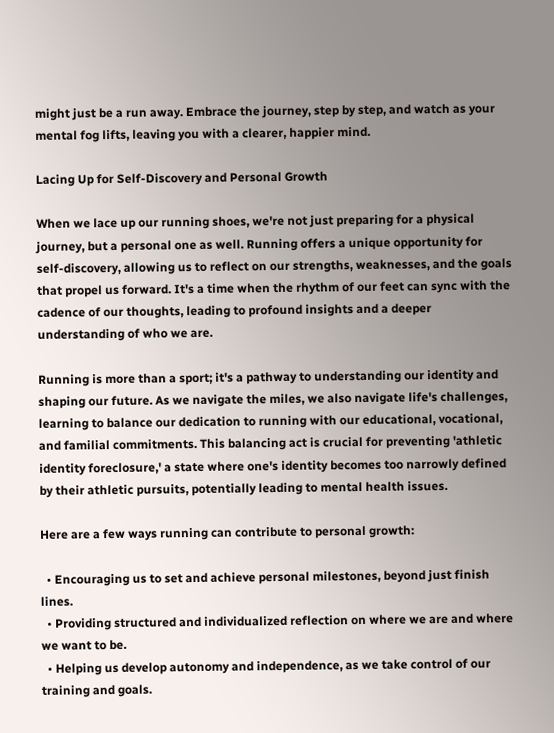might just be a run away. Embrace the journey, step by step, and watch as your mental fog lifts, leaving you with a clearer, happier mind.

Lacing Up for Self-Discovery and Personal Growth

When we lace up our running shoes, we're not just preparing for a physical journey, but a personal one as well. Running offers a unique opportunity for self-discovery, allowing us to reflect on our strengths, weaknesses, and the goals that propel us forward. It's a time when the rhythm of our feet can sync with the cadence of our thoughts, leading to profound insights and a deeper understanding of who we are.

Running is more than a sport; it's a pathway to understanding our identity and shaping our future. As we navigate the miles, we also navigate life's challenges, learning to balance our dedication to running with our educational, vocational, and familial commitments. This balancing act is crucial for preventing 'athletic identity foreclosure,' a state where one's identity becomes too narrowly defined by their athletic pursuits, potentially leading to mental health issues.

Here are a few ways running can contribute to personal growth:

  • Encouraging us to set and achieve personal milestones, beyond just finish lines.
  • Providing structured and individualized reflection on where we are and where we want to be.
  • Helping us develop autonomy and independence, as we take control of our training and goals.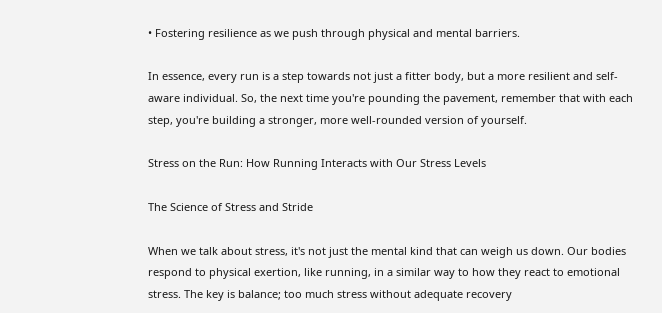• Fostering resilience as we push through physical and mental barriers.

In essence, every run is a step towards not just a fitter body, but a more resilient and self-aware individual. So, the next time you're pounding the pavement, remember that with each step, you're building a stronger, more well-rounded version of yourself.

Stress on the Run: How Running Interacts with Our Stress Levels

The Science of Stress and Stride

When we talk about stress, it's not just the mental kind that can weigh us down. Our bodies respond to physical exertion, like running, in a similar way to how they react to emotional stress. The key is balance; too much stress without adequate recovery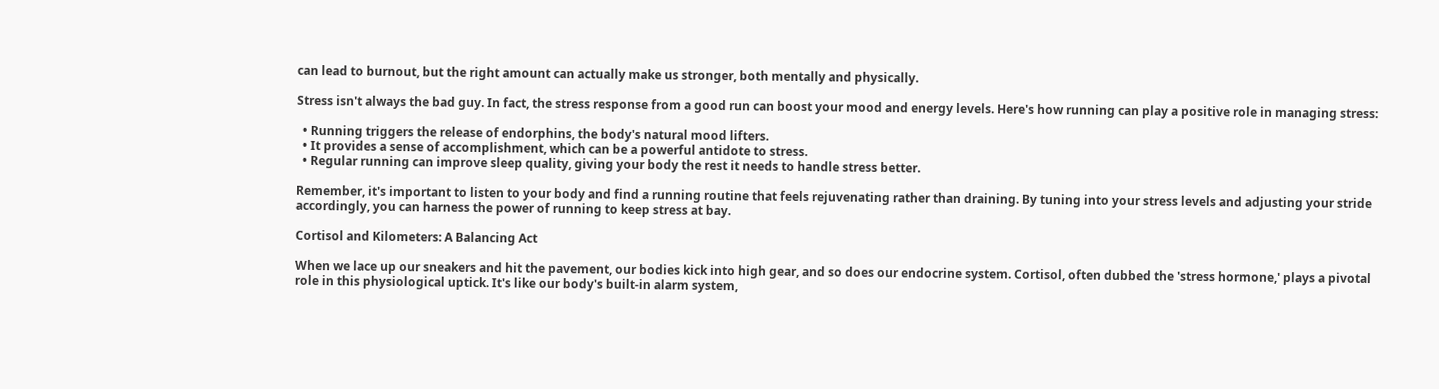can lead to burnout, but the right amount can actually make us stronger, both mentally and physically.

Stress isn't always the bad guy. In fact, the stress response from a good run can boost your mood and energy levels. Here's how running can play a positive role in managing stress:

  • Running triggers the release of endorphins, the body's natural mood lifters.
  • It provides a sense of accomplishment, which can be a powerful antidote to stress.
  • Regular running can improve sleep quality, giving your body the rest it needs to handle stress better.

Remember, it's important to listen to your body and find a running routine that feels rejuvenating rather than draining. By tuning into your stress levels and adjusting your stride accordingly, you can harness the power of running to keep stress at bay.

Cortisol and Kilometers: A Balancing Act

When we lace up our sneakers and hit the pavement, our bodies kick into high gear, and so does our endocrine system. Cortisol, often dubbed the 'stress hormone,' plays a pivotal role in this physiological uptick. It's like our body's built-in alarm system,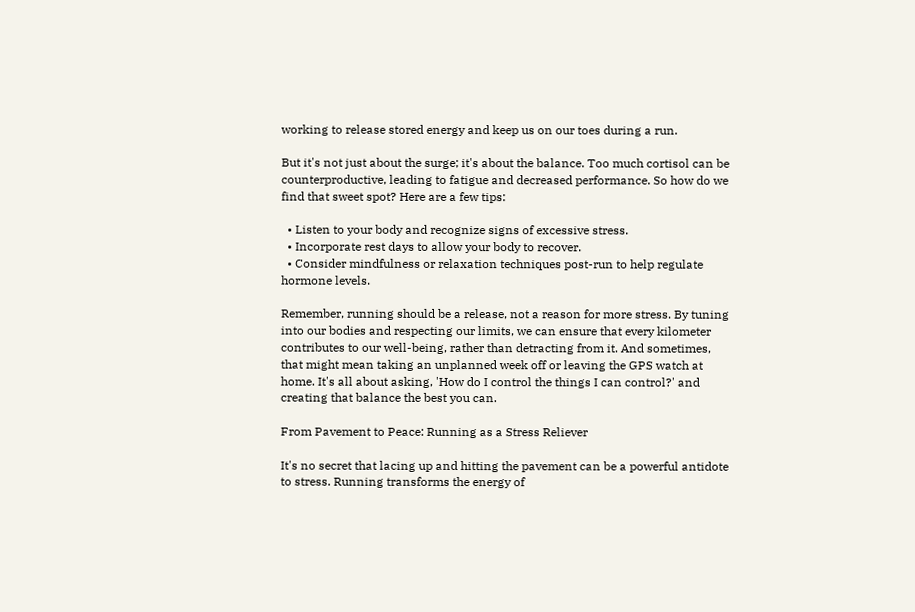working to release stored energy and keep us on our toes during a run.

But it's not just about the surge; it's about the balance. Too much cortisol can be counterproductive, leading to fatigue and decreased performance. So how do we find that sweet spot? Here are a few tips:

  • Listen to your body and recognize signs of excessive stress.
  • Incorporate rest days to allow your body to recover.
  • Consider mindfulness or relaxation techniques post-run to help regulate hormone levels.

Remember, running should be a release, not a reason for more stress. By tuning into our bodies and respecting our limits, we can ensure that every kilometer contributes to our well-being, rather than detracting from it. And sometimes, that might mean taking an unplanned week off or leaving the GPS watch at home. It's all about asking, 'How do I control the things I can control?' and creating that balance the best you can.

From Pavement to Peace: Running as a Stress Reliever

It's no secret that lacing up and hitting the pavement can be a powerful antidote to stress. Running transforms the energy of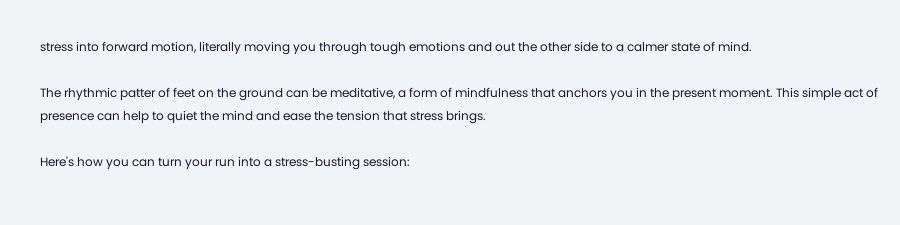stress into forward motion, literally moving you through tough emotions and out the other side to a calmer state of mind.

The rhythmic patter of feet on the ground can be meditative, a form of mindfulness that anchors you in the present moment. This simple act of presence can help to quiet the mind and ease the tension that stress brings.

Here's how you can turn your run into a stress-busting session: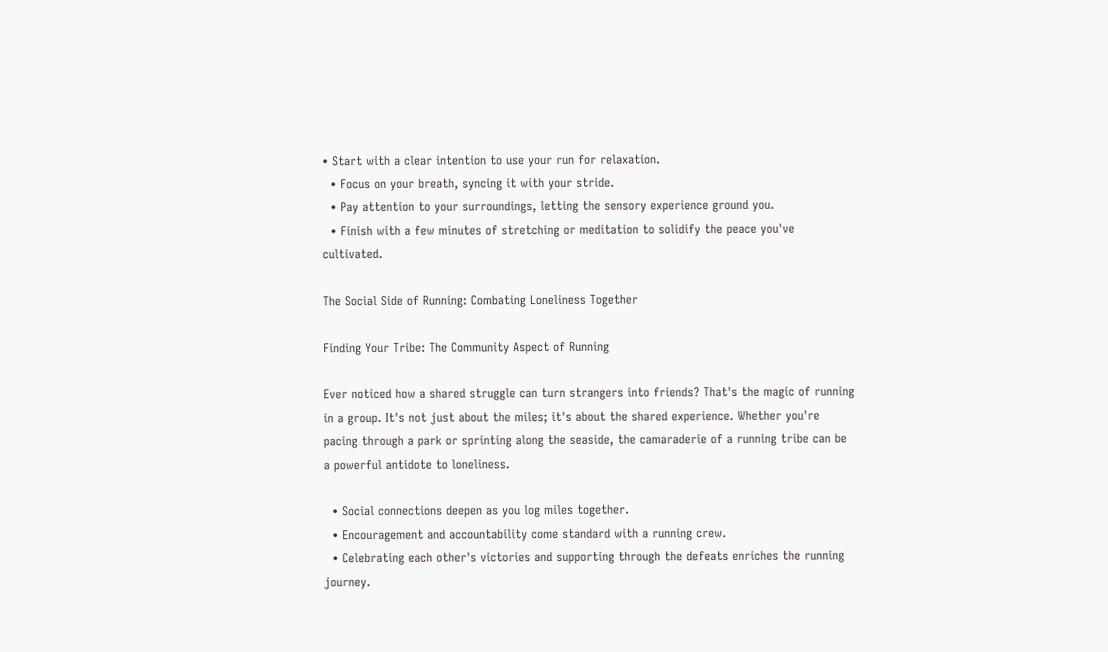• Start with a clear intention to use your run for relaxation.
  • Focus on your breath, syncing it with your stride.
  • Pay attention to your surroundings, letting the sensory experience ground you.
  • Finish with a few minutes of stretching or meditation to solidify the peace you've cultivated.

The Social Side of Running: Combating Loneliness Together

Finding Your Tribe: The Community Aspect of Running

Ever noticed how a shared struggle can turn strangers into friends? That's the magic of running in a group. It's not just about the miles; it's about the shared experience. Whether you're pacing through a park or sprinting along the seaside, the camaraderie of a running tribe can be a powerful antidote to loneliness.

  • Social connections deepen as you log miles together.
  • Encouragement and accountability come standard with a running crew.
  • Celebrating each other's victories and supporting through the defeats enriches the running journey.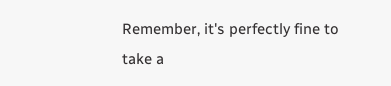Remember, it's perfectly fine to take a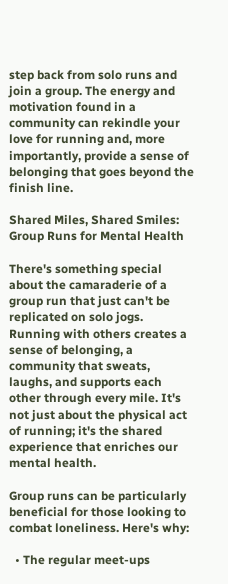step back from solo runs and join a group. The energy and motivation found in a community can rekindle your love for running and, more importantly, provide a sense of belonging that goes beyond the finish line.

Shared Miles, Shared Smiles: Group Runs for Mental Health

There's something special about the camaraderie of a group run that just can't be replicated on solo jogs. Running with others creates a sense of belonging, a community that sweats, laughs, and supports each other through every mile. It's not just about the physical act of running; it's the shared experience that enriches our mental health.

Group runs can be particularly beneficial for those looking to combat loneliness. Here's why:

  • The regular meet-ups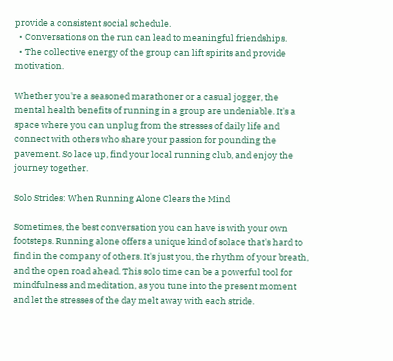provide a consistent social schedule.
  • Conversations on the run can lead to meaningful friendships.
  • The collective energy of the group can lift spirits and provide motivation.

Whether you're a seasoned marathoner or a casual jogger, the mental health benefits of running in a group are undeniable. It's a space where you can unplug from the stresses of daily life and connect with others who share your passion for pounding the pavement. So lace up, find your local running club, and enjoy the journey together.

Solo Strides: When Running Alone Clears the Mind

Sometimes, the best conversation you can have is with your own footsteps. Running alone offers a unique kind of solace that's hard to find in the company of others. It's just you, the rhythm of your breath, and the open road ahead. This solo time can be a powerful tool for mindfulness and meditation, as you tune into the present moment and let the stresses of the day melt away with each stride.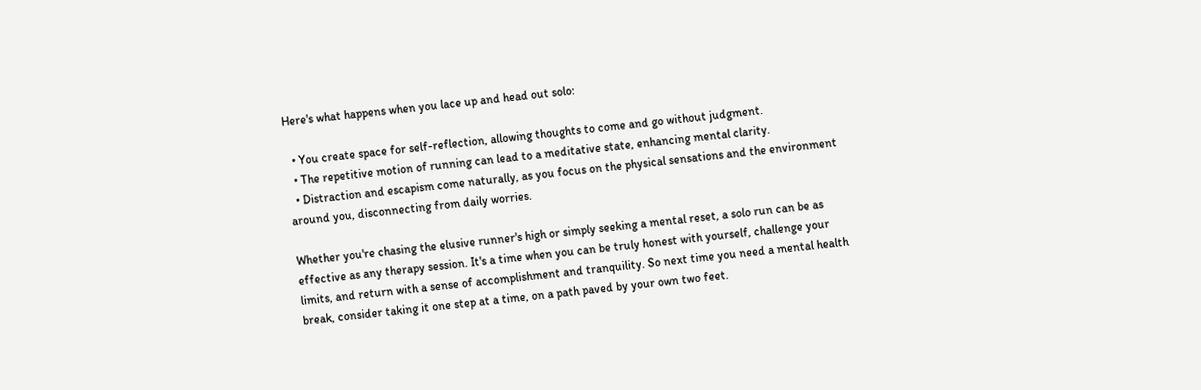Here's what happens when you lace up and head out solo:

  • You create space for self-reflection, allowing thoughts to come and go without judgment.
  • The repetitive motion of running can lead to a meditative state, enhancing mental clarity.
  • Distraction and escapism come naturally, as you focus on the physical sensations and the environment around you, disconnecting from daily worries.

Whether you're chasing the elusive runner's high or simply seeking a mental reset, a solo run can be as effective as any therapy session. It's a time when you can be truly honest with yourself, challenge your limits, and return with a sense of accomplishment and tranquility. So next time you need a mental health break, consider taking it one step at a time, on a path paved by your own two feet.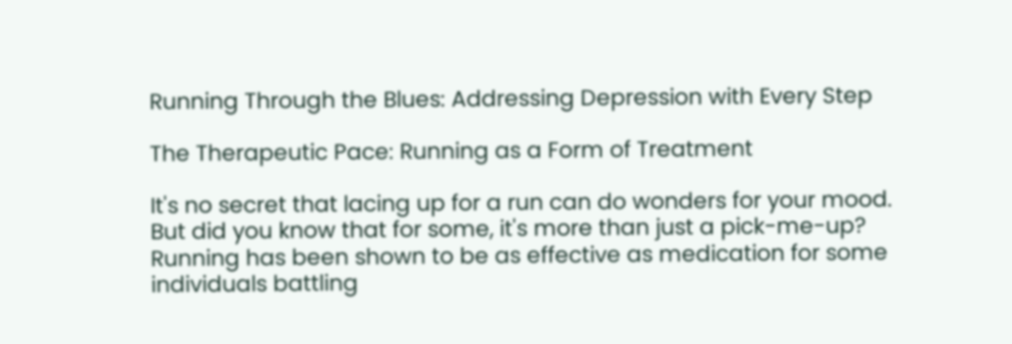Running Through the Blues: Addressing Depression with Every Step

The Therapeutic Pace: Running as a Form of Treatment

It's no secret that lacing up for a run can do wonders for your mood. But did you know that for some, it's more than just a pick-me-up? Running has been shown to be as effective as medication for some individuals battling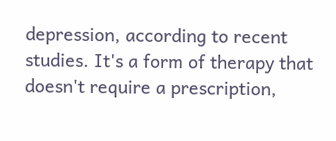depression, according to recent studies. It's a form of therapy that doesn't require a prescription,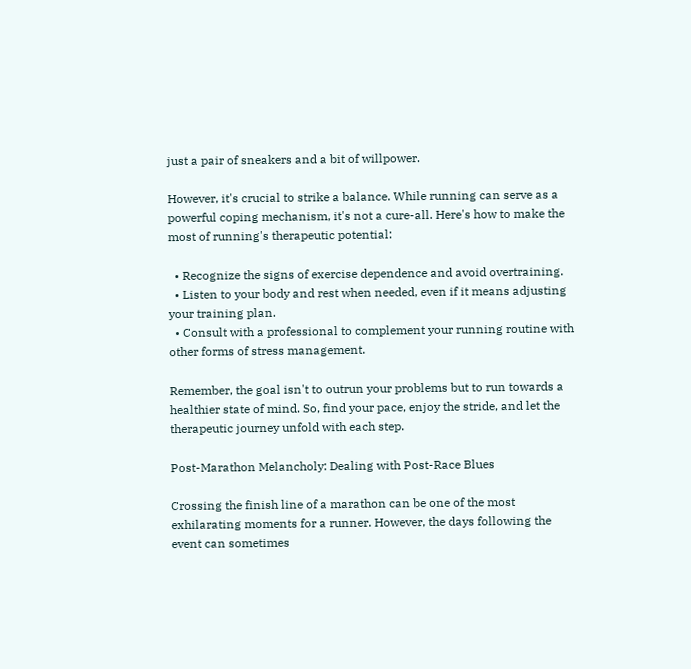just a pair of sneakers and a bit of willpower.

However, it's crucial to strike a balance. While running can serve as a powerful coping mechanism, it's not a cure-all. Here's how to make the most of running's therapeutic potential:

  • Recognize the signs of exercise dependence and avoid overtraining.
  • Listen to your body and rest when needed, even if it means adjusting your training plan.
  • Consult with a professional to complement your running routine with other forms of stress management.

Remember, the goal isn't to outrun your problems but to run towards a healthier state of mind. So, find your pace, enjoy the stride, and let the therapeutic journey unfold with each step.

Post-Marathon Melancholy: Dealing with Post-Race Blues

Crossing the finish line of a marathon can be one of the most exhilarating moments for a runner. However, the days following the event can sometimes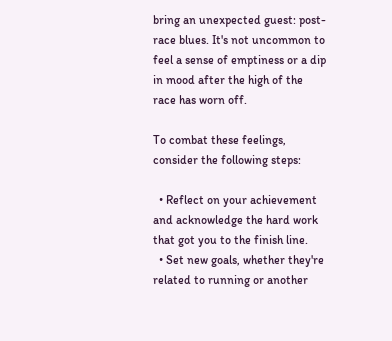bring an unexpected guest: post-race blues. It's not uncommon to feel a sense of emptiness or a dip in mood after the high of the race has worn off.

To combat these feelings, consider the following steps:

  • Reflect on your achievement and acknowledge the hard work that got you to the finish line.
  • Set new goals, whether they're related to running or another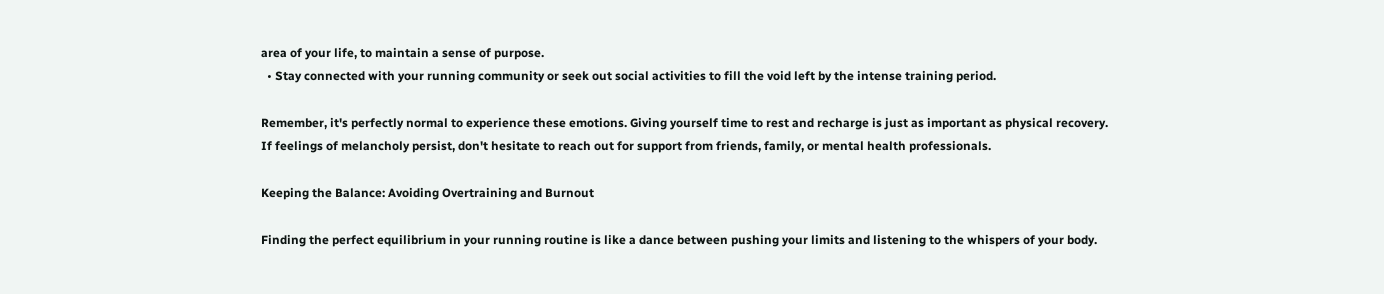area of your life, to maintain a sense of purpose.
  • Stay connected with your running community or seek out social activities to fill the void left by the intense training period.

Remember, it's perfectly normal to experience these emotions. Giving yourself time to rest and recharge is just as important as physical recovery. If feelings of melancholy persist, don't hesitate to reach out for support from friends, family, or mental health professionals.

Keeping the Balance: Avoiding Overtraining and Burnout

Finding the perfect equilibrium in your running routine is like a dance between pushing your limits and listening to the whispers of your body.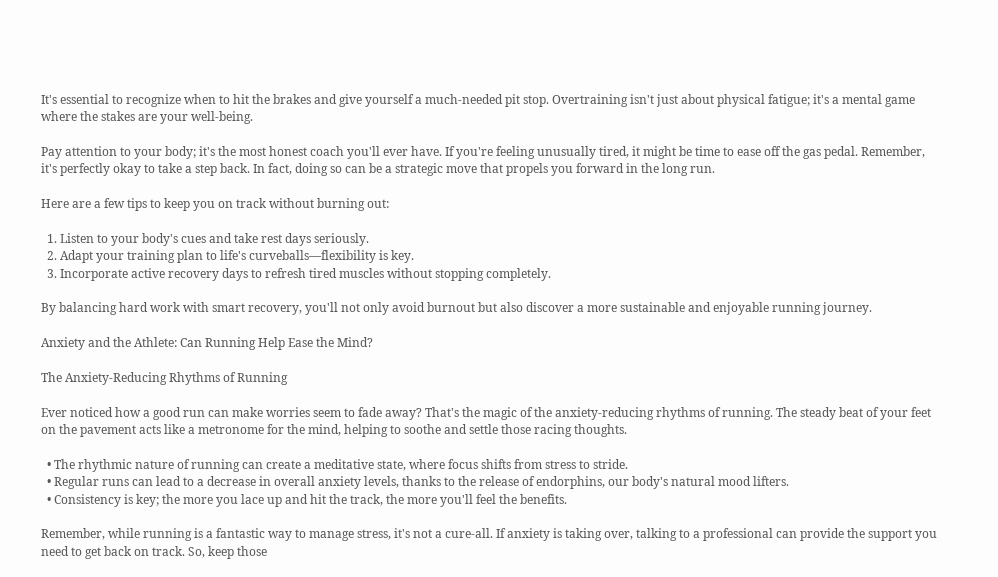It's essential to recognize when to hit the brakes and give yourself a much-needed pit stop. Overtraining isn't just about physical fatigue; it's a mental game where the stakes are your well-being.

Pay attention to your body; it's the most honest coach you'll ever have. If you're feeling unusually tired, it might be time to ease off the gas pedal. Remember, it's perfectly okay to take a step back. In fact, doing so can be a strategic move that propels you forward in the long run.

Here are a few tips to keep you on track without burning out:

  1. Listen to your body's cues and take rest days seriously.
  2. Adapt your training plan to life's curveballs—flexibility is key.
  3. Incorporate active recovery days to refresh tired muscles without stopping completely.

By balancing hard work with smart recovery, you'll not only avoid burnout but also discover a more sustainable and enjoyable running journey.

Anxiety and the Athlete: Can Running Help Ease the Mind?

The Anxiety-Reducing Rhythms of Running

Ever noticed how a good run can make worries seem to fade away? That's the magic of the anxiety-reducing rhythms of running. The steady beat of your feet on the pavement acts like a metronome for the mind, helping to soothe and settle those racing thoughts.

  • The rhythmic nature of running can create a meditative state, where focus shifts from stress to stride.
  • Regular runs can lead to a decrease in overall anxiety levels, thanks to the release of endorphins, our body's natural mood lifters.
  • Consistency is key; the more you lace up and hit the track, the more you'll feel the benefits.

Remember, while running is a fantastic way to manage stress, it's not a cure-all. If anxiety is taking over, talking to a professional can provide the support you need to get back on track. So, keep those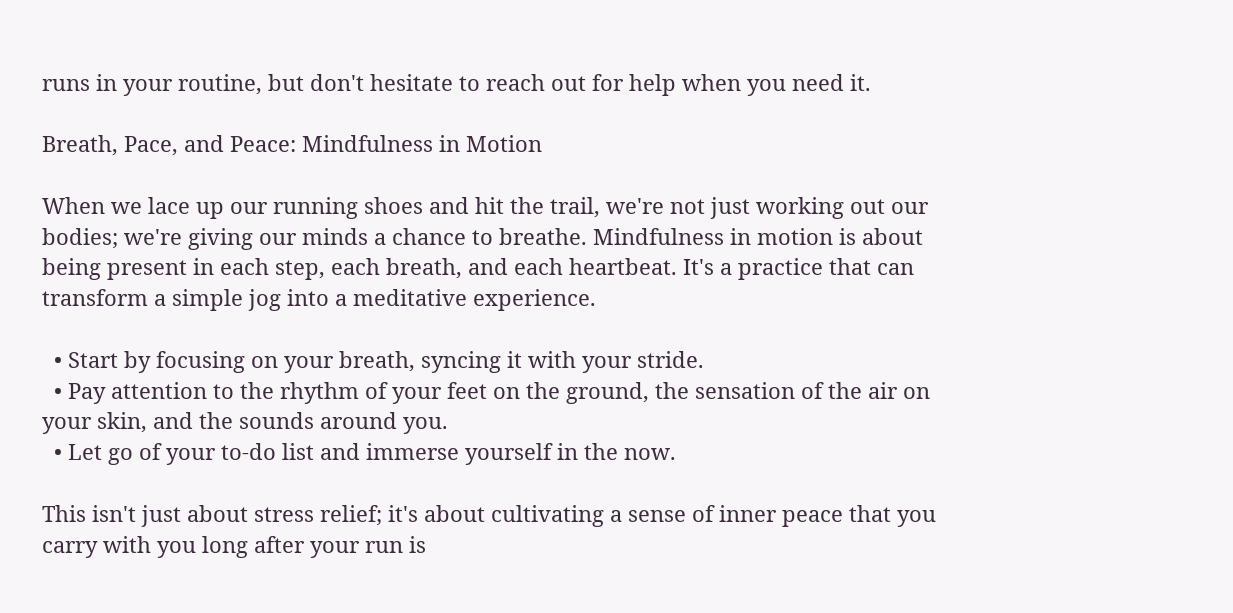runs in your routine, but don't hesitate to reach out for help when you need it.

Breath, Pace, and Peace: Mindfulness in Motion

When we lace up our running shoes and hit the trail, we're not just working out our bodies; we're giving our minds a chance to breathe. Mindfulness in motion is about being present in each step, each breath, and each heartbeat. It's a practice that can transform a simple jog into a meditative experience.

  • Start by focusing on your breath, syncing it with your stride.
  • Pay attention to the rhythm of your feet on the ground, the sensation of the air on your skin, and the sounds around you.
  • Let go of your to-do list and immerse yourself in the now.

This isn't just about stress relief; it's about cultivating a sense of inner peace that you carry with you long after your run is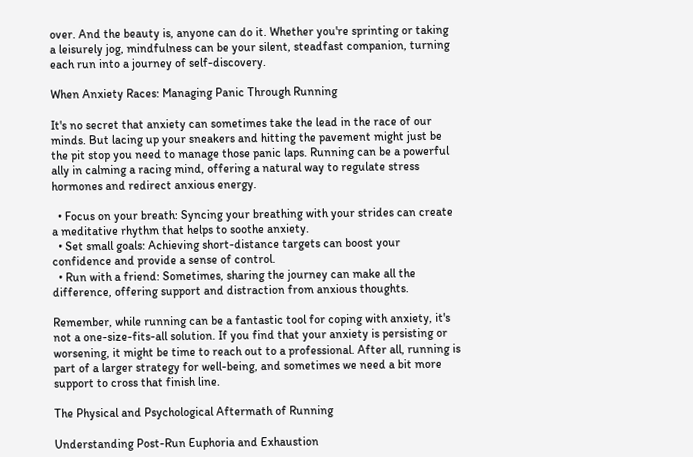over. And the beauty is, anyone can do it. Whether you're sprinting or taking a leisurely jog, mindfulness can be your silent, steadfast companion, turning each run into a journey of self-discovery.

When Anxiety Races: Managing Panic Through Running

It's no secret that anxiety can sometimes take the lead in the race of our minds. But lacing up your sneakers and hitting the pavement might just be the pit stop you need to manage those panic laps. Running can be a powerful ally in calming a racing mind, offering a natural way to regulate stress hormones and redirect anxious energy.

  • Focus on your breath: Syncing your breathing with your strides can create a meditative rhythm that helps to soothe anxiety.
  • Set small goals: Achieving short-distance targets can boost your confidence and provide a sense of control.
  • Run with a friend: Sometimes, sharing the journey can make all the difference, offering support and distraction from anxious thoughts.

Remember, while running can be a fantastic tool for coping with anxiety, it's not a one-size-fits-all solution. If you find that your anxiety is persisting or worsening, it might be time to reach out to a professional. After all, running is part of a larger strategy for well-being, and sometimes we need a bit more support to cross that finish line.

The Physical and Psychological Aftermath of Running

Understanding Post-Run Euphoria and Exhaustion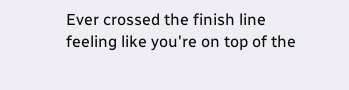Ever crossed the finish line feeling like you're on top of the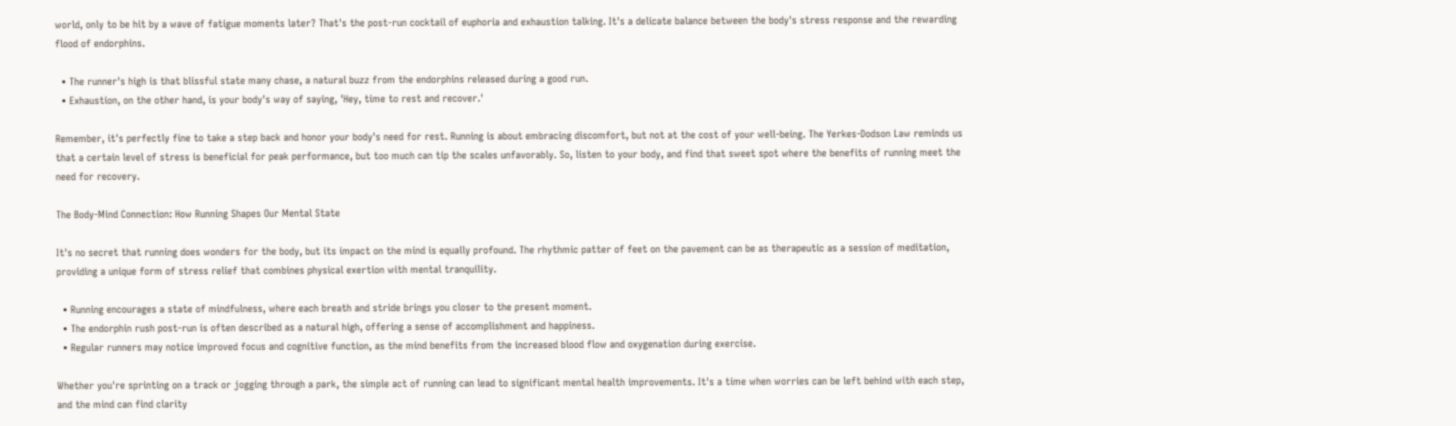world, only to be hit by a wave of fatigue moments later? That's the post-run cocktail of euphoria and exhaustion talking. It's a delicate balance between the body's stress response and the rewarding flood of endorphins.

  • The runner's high is that blissful state many chase, a natural buzz from the endorphins released during a good run.
  • Exhaustion, on the other hand, is your body's way of saying, 'Hey, time to rest and recover.'

Remember, it's perfectly fine to take a step back and honor your body's need for rest. Running is about embracing discomfort, but not at the cost of your well-being. The Yerkes-Dodson Law reminds us that a certain level of stress is beneficial for peak performance, but too much can tip the scales unfavorably. So, listen to your body, and find that sweet spot where the benefits of running meet the need for recovery.

The Body-Mind Connection: How Running Shapes Our Mental State

It's no secret that running does wonders for the body, but its impact on the mind is equally profound. The rhythmic patter of feet on the pavement can be as therapeutic as a session of meditation, providing a unique form of stress relief that combines physical exertion with mental tranquility.

  • Running encourages a state of mindfulness, where each breath and stride brings you closer to the present moment.
  • The endorphin rush post-run is often described as a natural high, offering a sense of accomplishment and happiness.
  • Regular runners may notice improved focus and cognitive function, as the mind benefits from the increased blood flow and oxygenation during exercise.

Whether you're sprinting on a track or jogging through a park, the simple act of running can lead to significant mental health improvements. It's a time when worries can be left behind with each step, and the mind can find clarity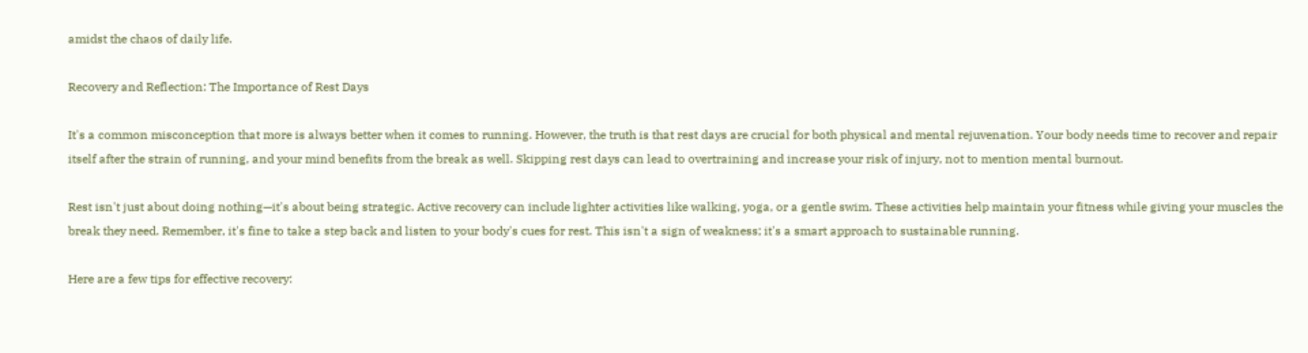amidst the chaos of daily life.

Recovery and Reflection: The Importance of Rest Days

It's a common misconception that more is always better when it comes to running. However, the truth is that rest days are crucial for both physical and mental rejuvenation. Your body needs time to recover and repair itself after the strain of running, and your mind benefits from the break as well. Skipping rest days can lead to overtraining and increase your risk of injury, not to mention mental burnout.

Rest isn't just about doing nothing—it's about being strategic. Active recovery can include lighter activities like walking, yoga, or a gentle swim. These activities help maintain your fitness while giving your muscles the break they need. Remember, it's fine to take a step back and listen to your body's cues for rest. This isn't a sign of weakness; it's a smart approach to sustainable running.

Here are a few tips for effective recovery: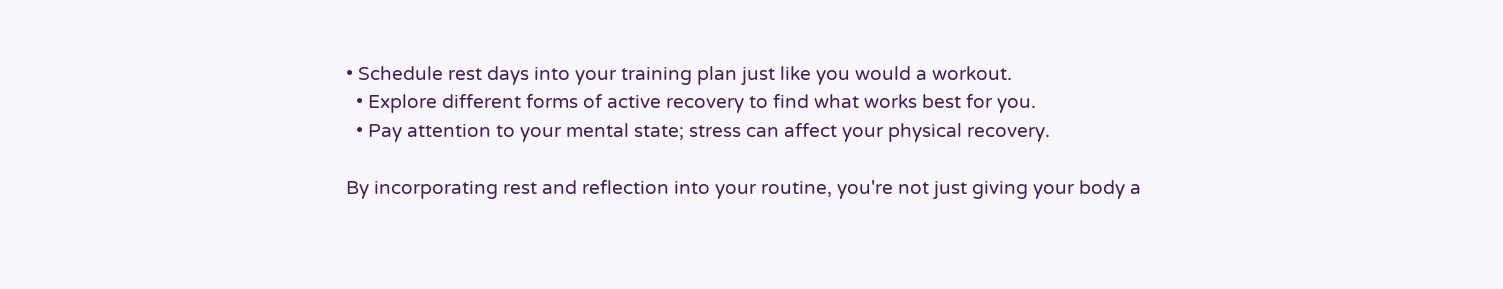• Schedule rest days into your training plan just like you would a workout.
  • Explore different forms of active recovery to find what works best for you.
  • Pay attention to your mental state; stress can affect your physical recovery.

By incorporating rest and reflection into your routine, you're not just giving your body a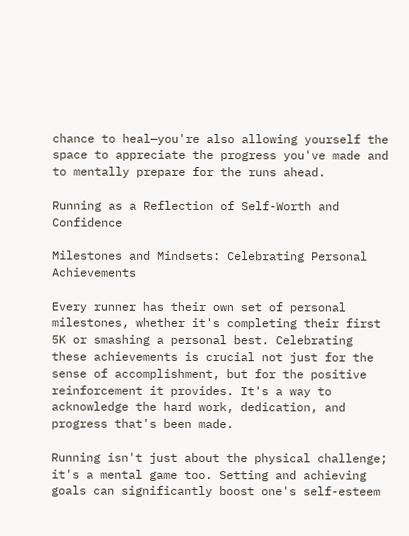chance to heal—you're also allowing yourself the space to appreciate the progress you've made and to mentally prepare for the runs ahead.

Running as a Reflection of Self-Worth and Confidence

Milestones and Mindsets: Celebrating Personal Achievements

Every runner has their own set of personal milestones, whether it's completing their first 5K or smashing a personal best. Celebrating these achievements is crucial not just for the sense of accomplishment, but for the positive reinforcement it provides. It's a way to acknowledge the hard work, dedication, and progress that's been made.

Running isn't just about the physical challenge; it's a mental game too. Setting and achieving goals can significantly boost one's self-esteem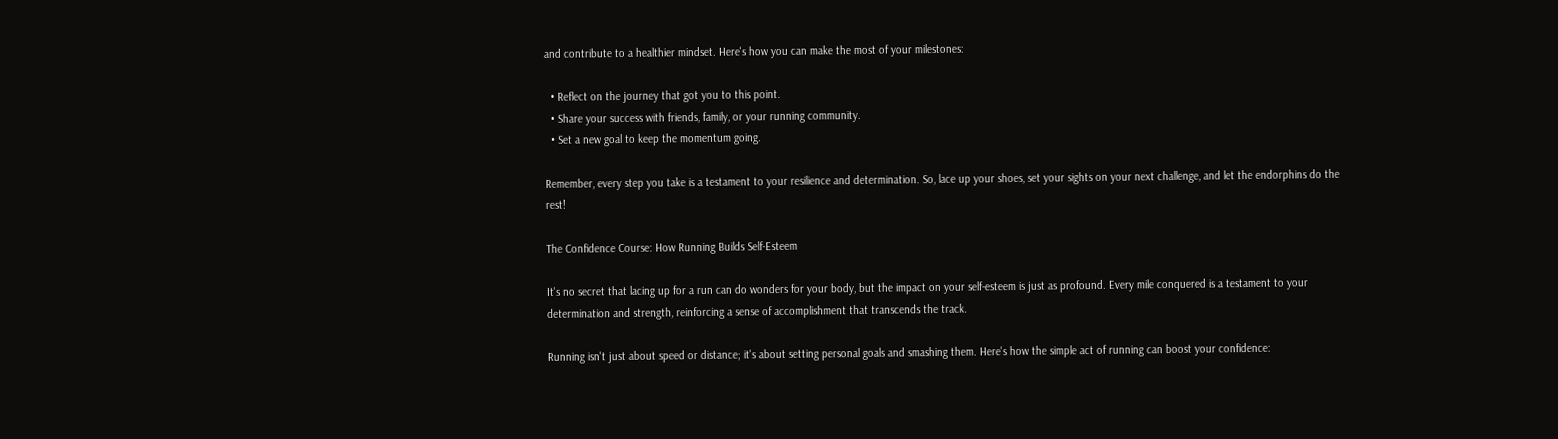and contribute to a healthier mindset. Here's how you can make the most of your milestones:

  • Reflect on the journey that got you to this point.
  • Share your success with friends, family, or your running community.
  • Set a new goal to keep the momentum going.

Remember, every step you take is a testament to your resilience and determination. So, lace up your shoes, set your sights on your next challenge, and let the endorphins do the rest!

The Confidence Course: How Running Builds Self-Esteem

It's no secret that lacing up for a run can do wonders for your body, but the impact on your self-esteem is just as profound. Every mile conquered is a testament to your determination and strength, reinforcing a sense of accomplishment that transcends the track.

Running isn't just about speed or distance; it's about setting personal goals and smashing them. Here's how the simple act of running can boost your confidence: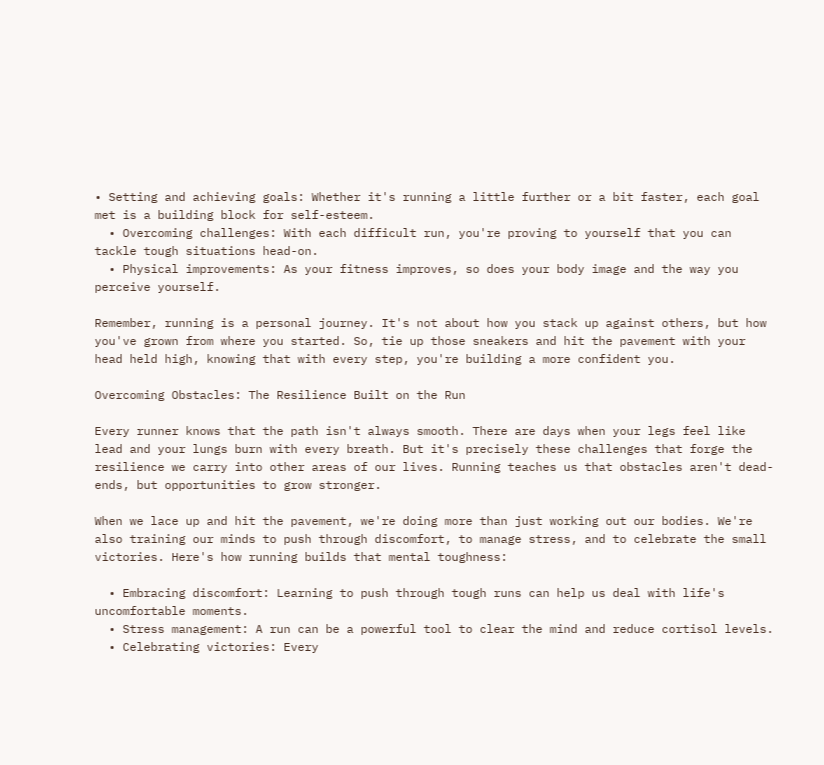• Setting and achieving goals: Whether it's running a little further or a bit faster, each goal met is a building block for self-esteem.
  • Overcoming challenges: With each difficult run, you're proving to yourself that you can tackle tough situations head-on.
  • Physical improvements: As your fitness improves, so does your body image and the way you perceive yourself.

Remember, running is a personal journey. It's not about how you stack up against others, but how you've grown from where you started. So, tie up those sneakers and hit the pavement with your head held high, knowing that with every step, you're building a more confident you.

Overcoming Obstacles: The Resilience Built on the Run

Every runner knows that the path isn't always smooth. There are days when your legs feel like lead and your lungs burn with every breath. But it's precisely these challenges that forge the resilience we carry into other areas of our lives. Running teaches us that obstacles aren't dead-ends, but opportunities to grow stronger.

When we lace up and hit the pavement, we're doing more than just working out our bodies. We're also training our minds to push through discomfort, to manage stress, and to celebrate the small victories. Here's how running builds that mental toughness:

  • Embracing discomfort: Learning to push through tough runs can help us deal with life's uncomfortable moments.
  • Stress management: A run can be a powerful tool to clear the mind and reduce cortisol levels.
  • Celebrating victories: Every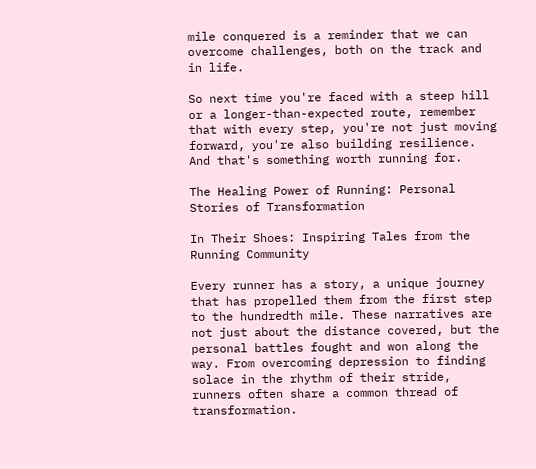mile conquered is a reminder that we can overcome challenges, both on the track and in life.

So next time you're faced with a steep hill or a longer-than-expected route, remember that with every step, you're not just moving forward, you're also building resilience. And that's something worth running for.

The Healing Power of Running: Personal Stories of Transformation

In Their Shoes: Inspiring Tales from the Running Community

Every runner has a story, a unique journey that has propelled them from the first step to the hundredth mile. These narratives are not just about the distance covered, but the personal battles fought and won along the way. From overcoming depression to finding solace in the rhythm of their stride, runners often share a common thread of transformation.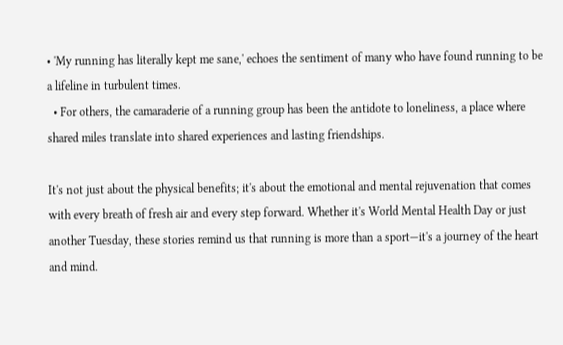• 'My running has literally kept me sane,' echoes the sentiment of many who have found running to be a lifeline in turbulent times.
  • For others, the camaraderie of a running group has been the antidote to loneliness, a place where shared miles translate into shared experiences and lasting friendships.

It's not just about the physical benefits; it's about the emotional and mental rejuvenation that comes with every breath of fresh air and every step forward. Whether it's World Mental Health Day or just another Tuesday, these stories remind us that running is more than a sport—it's a journey of the heart and mind.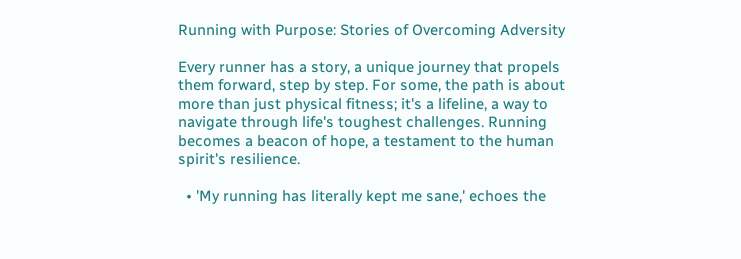Running with Purpose: Stories of Overcoming Adversity

Every runner has a story, a unique journey that propels them forward, step by step. For some, the path is about more than just physical fitness; it's a lifeline, a way to navigate through life's toughest challenges. Running becomes a beacon of hope, a testament to the human spirit's resilience.

  • 'My running has literally kept me sane,' echoes the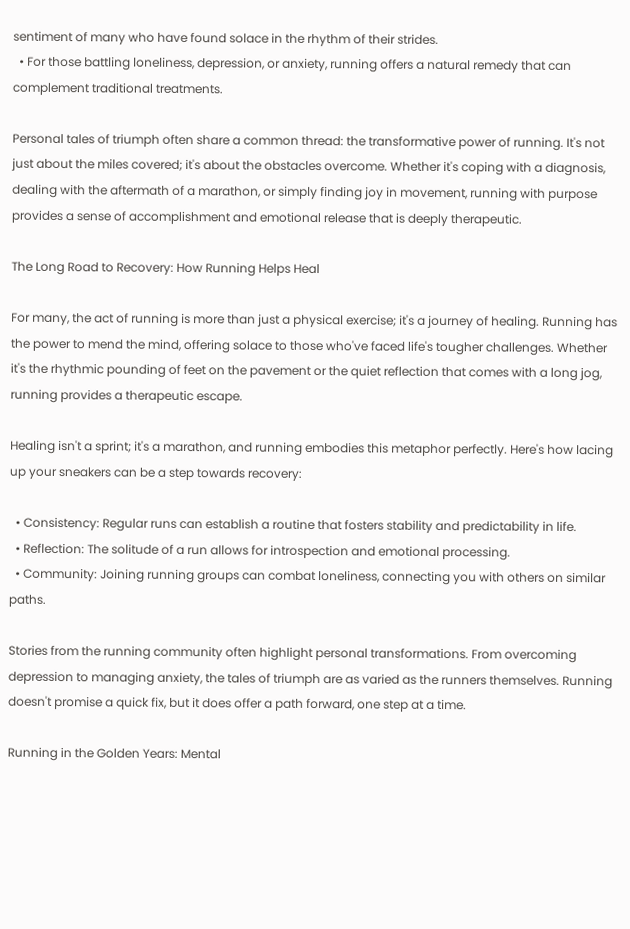sentiment of many who have found solace in the rhythm of their strides.
  • For those battling loneliness, depression, or anxiety, running offers a natural remedy that can complement traditional treatments.

Personal tales of triumph often share a common thread: the transformative power of running. It's not just about the miles covered; it's about the obstacles overcome. Whether it's coping with a diagnosis, dealing with the aftermath of a marathon, or simply finding joy in movement, running with purpose provides a sense of accomplishment and emotional release that is deeply therapeutic.

The Long Road to Recovery: How Running Helps Heal

For many, the act of running is more than just a physical exercise; it's a journey of healing. Running has the power to mend the mind, offering solace to those who've faced life's tougher challenges. Whether it's the rhythmic pounding of feet on the pavement or the quiet reflection that comes with a long jog, running provides a therapeutic escape.

Healing isn't a sprint; it's a marathon, and running embodies this metaphor perfectly. Here's how lacing up your sneakers can be a step towards recovery:

  • Consistency: Regular runs can establish a routine that fosters stability and predictability in life.
  • Reflection: The solitude of a run allows for introspection and emotional processing.
  • Community: Joining running groups can combat loneliness, connecting you with others on similar paths.

Stories from the running community often highlight personal transformations. From overcoming depression to managing anxiety, the tales of triumph are as varied as the runners themselves. Running doesn't promise a quick fix, but it does offer a path forward, one step at a time.

Running in the Golden Years: Mental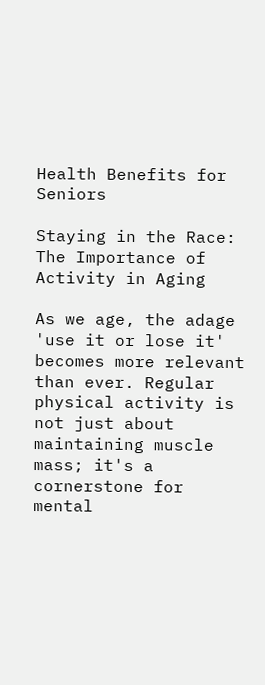Health Benefits for Seniors

Staying in the Race: The Importance of Activity in Aging

As we age, the adage 'use it or lose it' becomes more relevant than ever. Regular physical activity is not just about maintaining muscle mass; it's a cornerstone for mental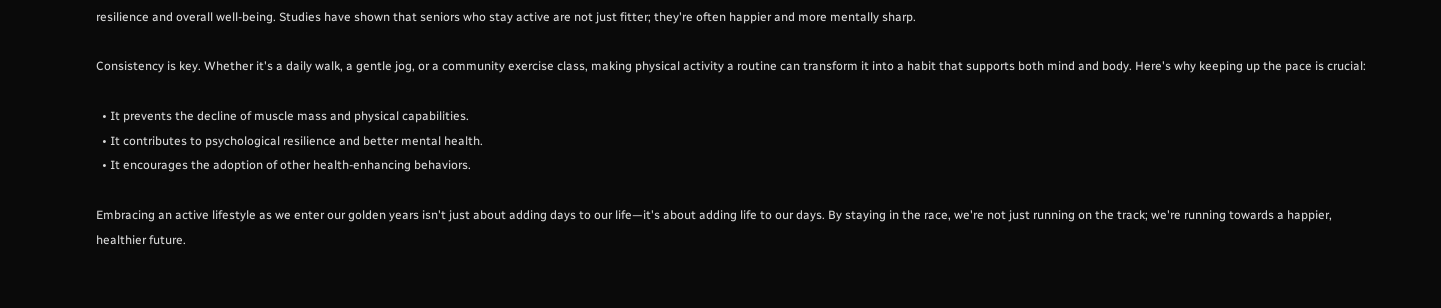resilience and overall well-being. Studies have shown that seniors who stay active are not just fitter; they're often happier and more mentally sharp.

Consistency is key. Whether it's a daily walk, a gentle jog, or a community exercise class, making physical activity a routine can transform it into a habit that supports both mind and body. Here's why keeping up the pace is crucial:

  • It prevents the decline of muscle mass and physical capabilities.
  • It contributes to psychological resilience and better mental health.
  • It encourages the adoption of other health-enhancing behaviors.

Embracing an active lifestyle as we enter our golden years isn't just about adding days to our life—it's about adding life to our days. By staying in the race, we're not just running on the track; we're running towards a happier, healthier future.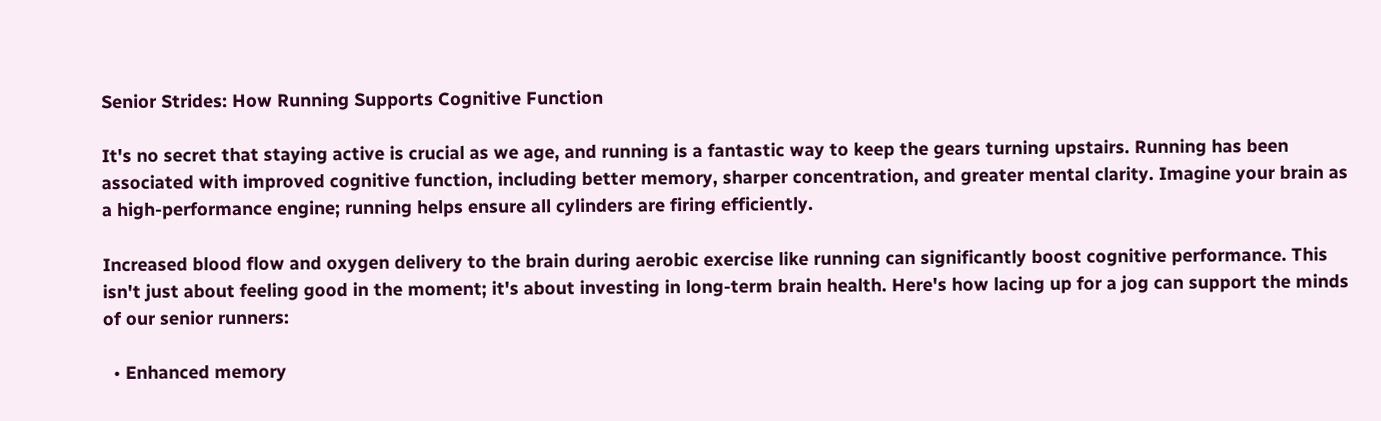Senior Strides: How Running Supports Cognitive Function

It's no secret that staying active is crucial as we age, and running is a fantastic way to keep the gears turning upstairs. Running has been associated with improved cognitive function, including better memory, sharper concentration, and greater mental clarity. Imagine your brain as a high-performance engine; running helps ensure all cylinders are firing efficiently.

Increased blood flow and oxygen delivery to the brain during aerobic exercise like running can significantly boost cognitive performance. This isn't just about feeling good in the moment; it's about investing in long-term brain health. Here's how lacing up for a jog can support the minds of our senior runners:

  • Enhanced memory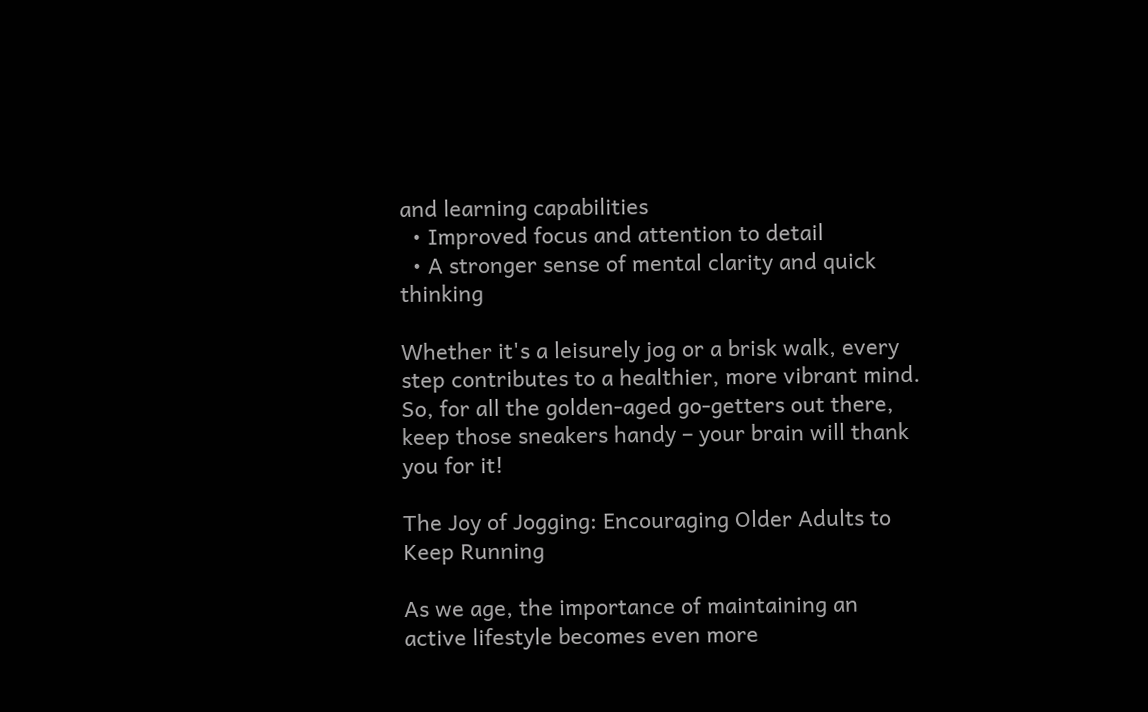and learning capabilities
  • Improved focus and attention to detail
  • A stronger sense of mental clarity and quick thinking

Whether it's a leisurely jog or a brisk walk, every step contributes to a healthier, more vibrant mind. So, for all the golden-aged go-getters out there, keep those sneakers handy – your brain will thank you for it!

The Joy of Jogging: Encouraging Older Adults to Keep Running

As we age, the importance of maintaining an active lifestyle becomes even more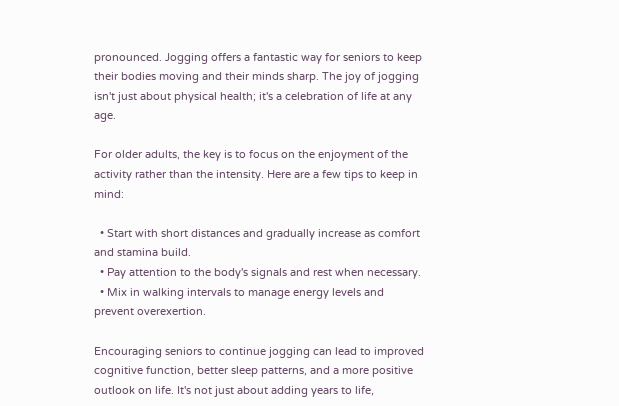pronounced. Jogging offers a fantastic way for seniors to keep their bodies moving and their minds sharp. The joy of jogging isn't just about physical health; it's a celebration of life at any age.

For older adults, the key is to focus on the enjoyment of the activity rather than the intensity. Here are a few tips to keep in mind:

  • Start with short distances and gradually increase as comfort and stamina build.
  • Pay attention to the body's signals and rest when necessary.
  • Mix in walking intervals to manage energy levels and prevent overexertion.

Encouraging seniors to continue jogging can lead to improved cognitive function, better sleep patterns, and a more positive outlook on life. It's not just about adding years to life,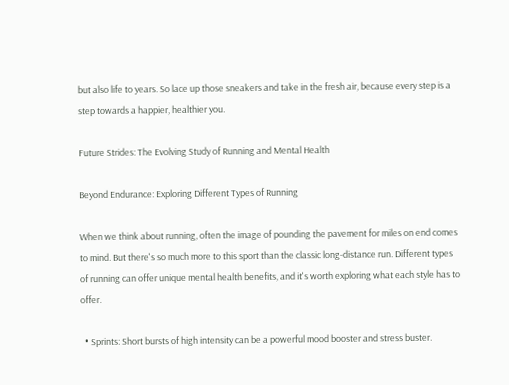but also life to years. So lace up those sneakers and take in the fresh air, because every step is a step towards a happier, healthier you.

Future Strides: The Evolving Study of Running and Mental Health

Beyond Endurance: Exploring Different Types of Running

When we think about running, often the image of pounding the pavement for miles on end comes to mind. But there's so much more to this sport than the classic long-distance run. Different types of running can offer unique mental health benefits, and it's worth exploring what each style has to offer.

  • Sprints: Short bursts of high intensity can be a powerful mood booster and stress buster.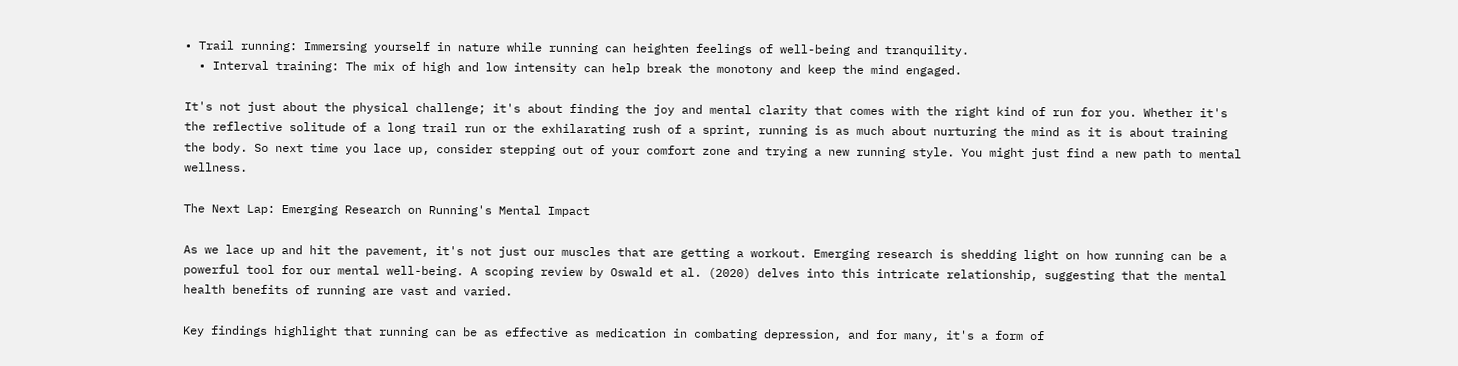• Trail running: Immersing yourself in nature while running can heighten feelings of well-being and tranquility.
  • Interval training: The mix of high and low intensity can help break the monotony and keep the mind engaged.

It's not just about the physical challenge; it's about finding the joy and mental clarity that comes with the right kind of run for you. Whether it's the reflective solitude of a long trail run or the exhilarating rush of a sprint, running is as much about nurturing the mind as it is about training the body. So next time you lace up, consider stepping out of your comfort zone and trying a new running style. You might just find a new path to mental wellness.

The Next Lap: Emerging Research on Running's Mental Impact

As we lace up and hit the pavement, it's not just our muscles that are getting a workout. Emerging research is shedding light on how running can be a powerful tool for our mental well-being. A scoping review by Oswald et al. (2020) delves into this intricate relationship, suggesting that the mental health benefits of running are vast and varied.

Key findings highlight that running can be as effective as medication in combating depression, and for many, it's a form of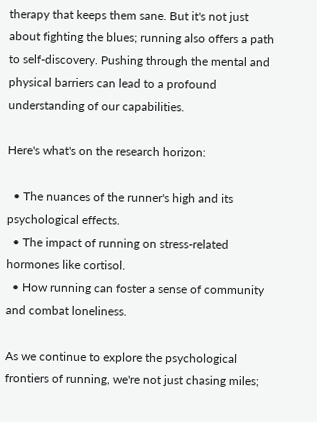therapy that keeps them sane. But it's not just about fighting the blues; running also offers a path to self-discovery. Pushing through the mental and physical barriers can lead to a profound understanding of our capabilities.

Here's what's on the research horizon:

  • The nuances of the runner's high and its psychological effects.
  • The impact of running on stress-related hormones like cortisol.
  • How running can foster a sense of community and combat loneliness.

As we continue to explore the psychological frontiers of running, we're not just chasing miles;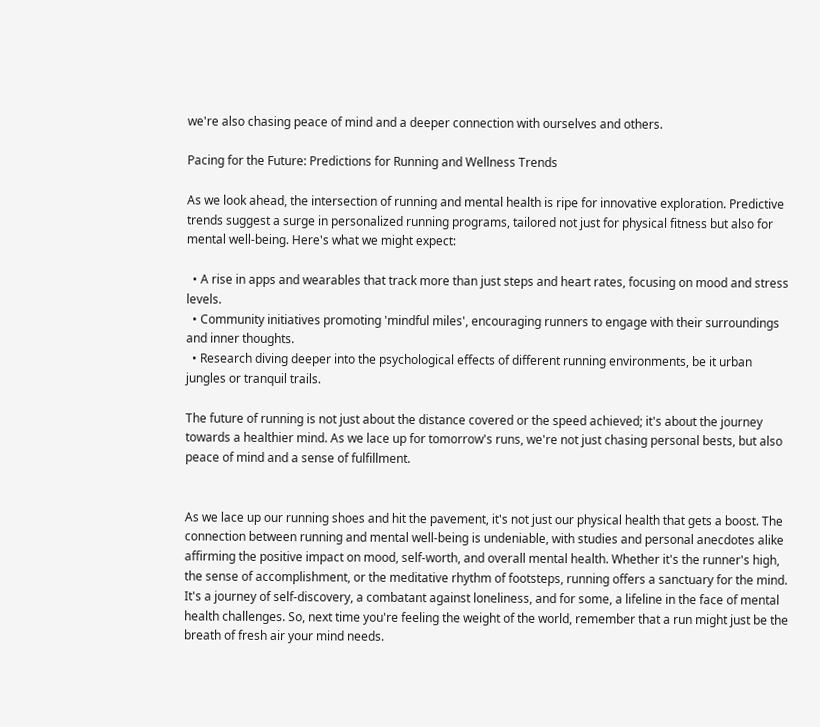we're also chasing peace of mind and a deeper connection with ourselves and others.

Pacing for the Future: Predictions for Running and Wellness Trends

As we look ahead, the intersection of running and mental health is ripe for innovative exploration. Predictive trends suggest a surge in personalized running programs, tailored not just for physical fitness but also for mental well-being. Here's what we might expect:

  • A rise in apps and wearables that track more than just steps and heart rates, focusing on mood and stress levels.
  • Community initiatives promoting 'mindful miles', encouraging runners to engage with their surroundings and inner thoughts.
  • Research diving deeper into the psychological effects of different running environments, be it urban jungles or tranquil trails.

The future of running is not just about the distance covered or the speed achieved; it's about the journey towards a healthier mind. As we lace up for tomorrow's runs, we're not just chasing personal bests, but also peace of mind and a sense of fulfillment.


As we lace up our running shoes and hit the pavement, it's not just our physical health that gets a boost. The connection between running and mental well-being is undeniable, with studies and personal anecdotes alike affirming the positive impact on mood, self-worth, and overall mental health. Whether it's the runner's high, the sense of accomplishment, or the meditative rhythm of footsteps, running offers a sanctuary for the mind. It's a journey of self-discovery, a combatant against loneliness, and for some, a lifeline in the face of mental health challenges. So, next time you're feeling the weight of the world, remember that a run might just be the breath of fresh air your mind needs.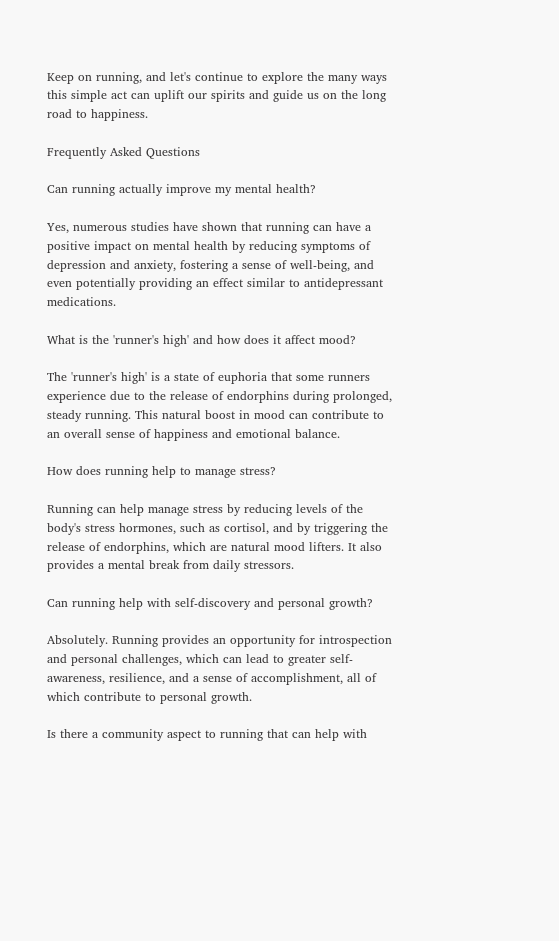Keep on running, and let's continue to explore the many ways this simple act can uplift our spirits and guide us on the long road to happiness.

Frequently Asked Questions

Can running actually improve my mental health?

Yes, numerous studies have shown that running can have a positive impact on mental health by reducing symptoms of depression and anxiety, fostering a sense of well-being, and even potentially providing an effect similar to antidepressant medications.

What is the 'runner's high' and how does it affect mood?

The 'runner's high' is a state of euphoria that some runners experience due to the release of endorphins during prolonged, steady running. This natural boost in mood can contribute to an overall sense of happiness and emotional balance.

How does running help to manage stress?

Running can help manage stress by reducing levels of the body's stress hormones, such as cortisol, and by triggering the release of endorphins, which are natural mood lifters. It also provides a mental break from daily stressors.

Can running help with self-discovery and personal growth?

Absolutely. Running provides an opportunity for introspection and personal challenges, which can lead to greater self-awareness, resilience, and a sense of accomplishment, all of which contribute to personal growth.

Is there a community aspect to running that can help with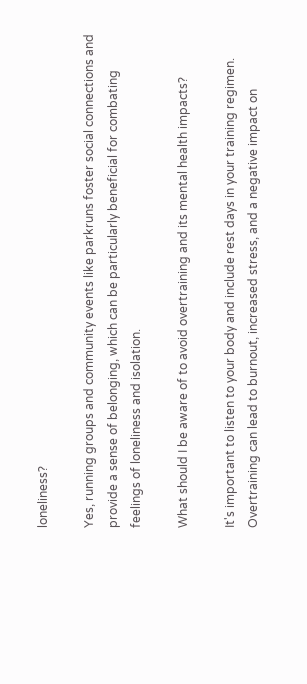loneliness?

Yes, running groups and community events like parkruns foster social connections and provide a sense of belonging, which can be particularly beneficial for combating feelings of loneliness and isolation.

What should I be aware of to avoid overtraining and its mental health impacts?

It's important to listen to your body and include rest days in your training regimen. Overtraining can lead to burnout, increased stress, and a negative impact on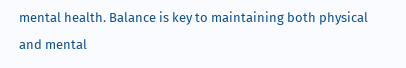mental health. Balance is key to maintaining both physical and mental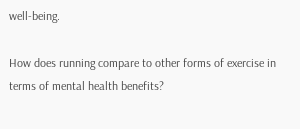well-being.

How does running compare to other forms of exercise in terms of mental health benefits?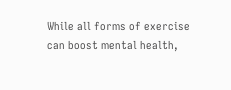While all forms of exercise can boost mental health,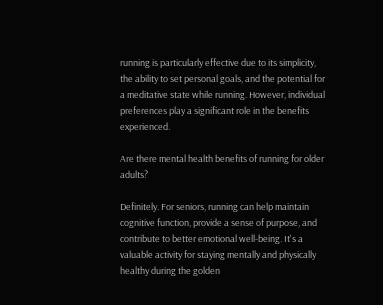running is particularly effective due to its simplicity, the ability to set personal goals, and the potential for a meditative state while running. However, individual preferences play a significant role in the benefits experienced.

Are there mental health benefits of running for older adults?

Definitely. For seniors, running can help maintain cognitive function, provide a sense of purpose, and contribute to better emotional well-being. It's a valuable activity for staying mentally and physically healthy during the golden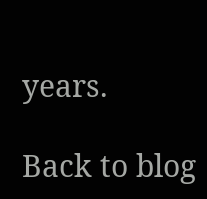years.

Back to blog